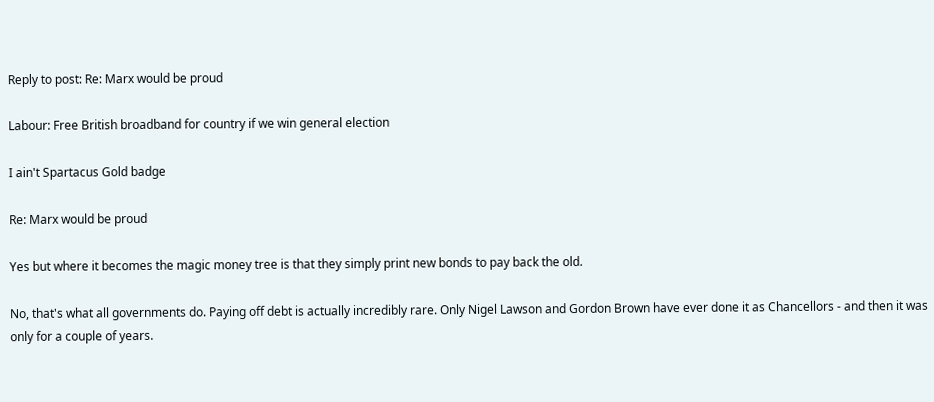Reply to post: Re: Marx would be proud

Labour: Free British broadband for country if we win general election

I ain't Spartacus Gold badge

Re: Marx would be proud

Yes but where it becomes the magic money tree is that they simply print new bonds to pay back the old.

No, that's what all governments do. Paying off debt is actually incredibly rare. Only Nigel Lawson and Gordon Brown have ever done it as Chancellors - and then it was only for a couple of years.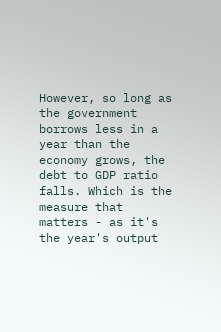However, so long as the government borrows less in a year than the economy grows, the debt to GDP ratio falls. Which is the measure that matters - as it's the year's output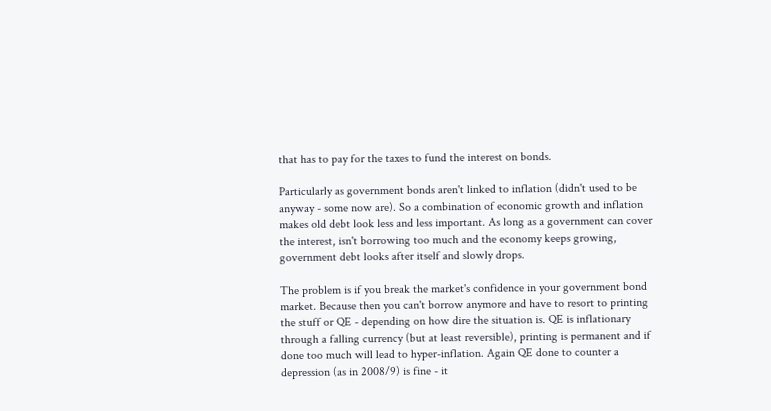that has to pay for the taxes to fund the interest on bonds.

Particularly as government bonds aren't linked to inflation (didn't used to be anyway - some now are). So a combination of economic growth and inflation makes old debt look less and less important. As long as a government can cover the interest, isn't borrowing too much and the economy keeps growing, government debt looks after itself and slowly drops.

The problem is if you break the market's confidence in your government bond market. Because then you can't borrow anymore and have to resort to printing the stuff or QE - depending on how dire the situation is. QE is inflationary through a falling currency (but at least reversible), printing is permanent and if done too much will lead to hyper-inflation. Again QE done to counter a depression (as in 2008/9) is fine - it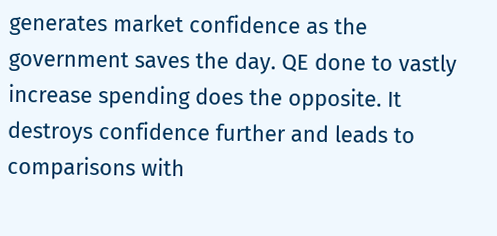generates market confidence as the government saves the day. QE done to vastly increase spending does the opposite. It destroys confidence further and leads to comparisons with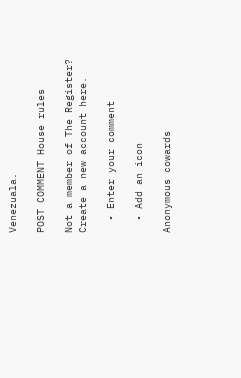Venezuala.

POST COMMENT House rules

Not a member of The Register? Create a new account here.

  • Enter your comment

  • Add an icon

Anonymous cowards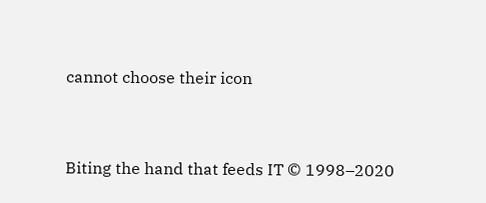cannot choose their icon


Biting the hand that feeds IT © 1998–2020